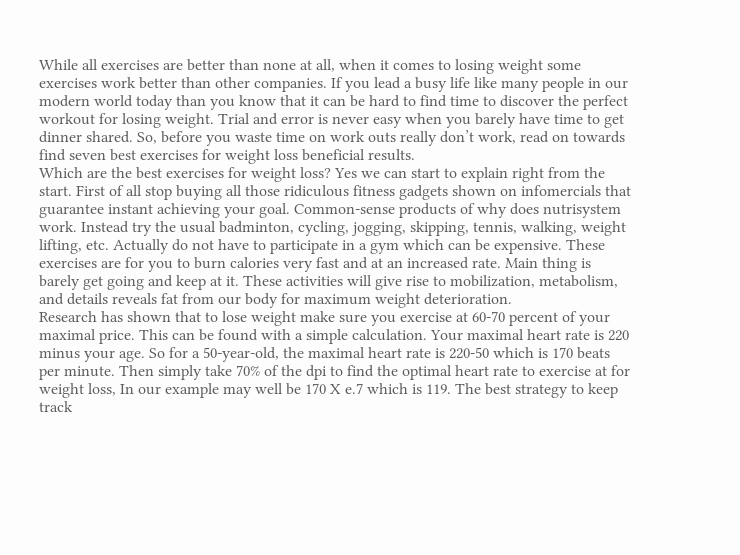While all exercises are better than none at all, when it comes to losing weight some exercises work better than other companies. If you lead a busy life like many people in our modern world today than you know that it can be hard to find time to discover the perfect workout for losing weight. Trial and error is never easy when you barely have time to get dinner shared. So, before you waste time on work outs really don’t work, read on towards find seven best exercises for weight loss beneficial results.
Which are the best exercises for weight loss? Yes we can start to explain right from the start. First of all stop buying all those ridiculous fitness gadgets shown on infomercials that guarantee instant achieving your goal. Common-sense products of why does nutrisystem work. Instead try the usual badminton, cycling, jogging, skipping, tennis, walking, weight lifting, etc. Actually do not have to participate in a gym which can be expensive. These exercises are for you to burn calories very fast and at an increased rate. Main thing is barely get going and keep at it. These activities will give rise to mobilization, metabolism, and details reveals fat from our body for maximum weight deterioration.
Research has shown that to lose weight make sure you exercise at 60-70 percent of your maximal price. This can be found with a simple calculation. Your maximal heart rate is 220 minus your age. So for a 50-year-old, the maximal heart rate is 220-50 which is 170 beats per minute. Then simply take 70% of the dpi to find the optimal heart rate to exercise at for weight loss, In our example may well be 170 X e.7 which is 119. The best strategy to keep track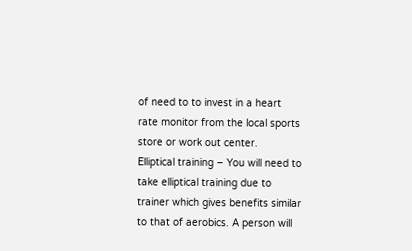of need to to invest in a heart rate monitor from the local sports store or work out center.
Elliptical training – You will need to take elliptical training due to trainer which gives benefits similar to that of aerobics. A person will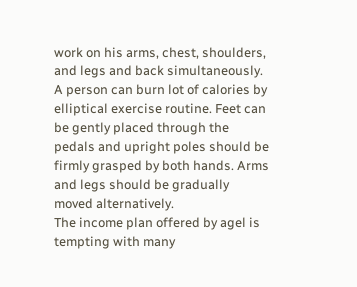work on his arms, chest, shoulders, and legs and back simultaneously. A person can burn lot of calories by elliptical exercise routine. Feet can be gently placed through the pedals and upright poles should be firmly grasped by both hands. Arms and legs should be gradually moved alternatively.
The income plan offered by agel is tempting with many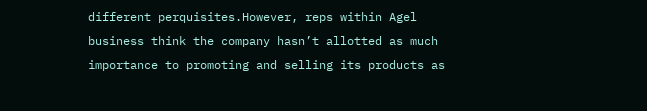different perquisites.However, reps within Agel business think the company hasn’t allotted as much importance to promoting and selling its products as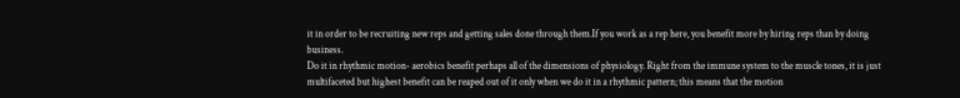it in order to be recruiting new reps and getting sales done through them.If you work as a rep here, you benefit more by hiring reps than by doing business.
Do it in rhythmic motion- aerobics benefit perhaps all of the dimensions of physiology. Right from the immune system to the muscle tones, it is just multifaceted but highest benefit can be reaped out of it only when we do it in a rhythmic pattern; this means that the motion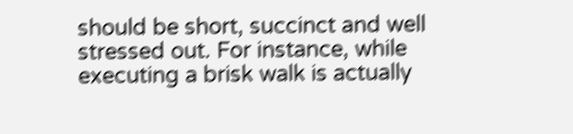should be short, succinct and well stressed out. For instance, while executing a brisk walk is actually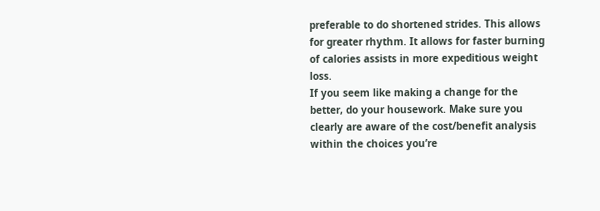preferable to do shortened strides. This allows for greater rhythm. It allows for faster burning of calories assists in more expeditious weight loss.
If you seem like making a change for the better, do your housework. Make sure you clearly are aware of the cost/benefit analysis within the choices you’re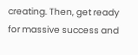creating. Then, get ready for massive success and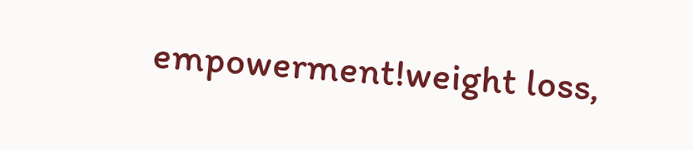empowerment!weight loss,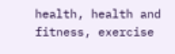health, health and fitness, exercise